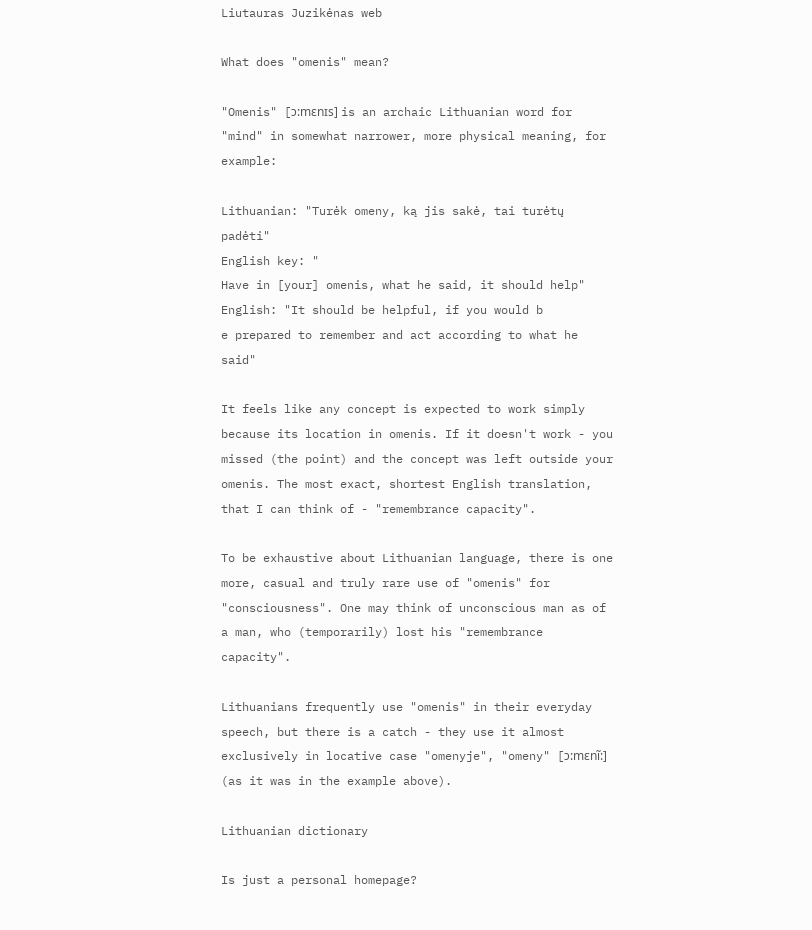Liutauras Juzikėnas web

What does "omenis" mean?

"Omenis" [ɔ:mɛnɪs] is an archaic Lithuanian word for "mind" in somewhat narrower, more physical meaning, for example:

Lithuanian: "Turėk omeny, ką jis sakė, tai turėtų padėti"
English key: "
Have in [your] omenis, what he said, it should help"
English: "It should be helpful, if you would b
e prepared to remember and act according to what he said"

It feels like any concept is expected to work simply because its location in omenis. If it doesn't work - you missed (the point) and the concept was left outside your omenis. The most exact, shortest English translation, that I can think of - "remembrance capacity".

To be exhaustive about Lithuanian language, there is one more, casual and truly rare use of "omenis" for "consciousness". One may think of unconscious man as of a man, who (temporarily) lost his "remembrance capacity".

Lithuanians frequently use "omenis" in their everyday speech, but there is a catch - they use it almost exclusively in locative case "omenyje", "omeny" [ɔ:mɛnĩ:] (as it was in the example above).

Lithuanian dictionary

Is just a personal homepage?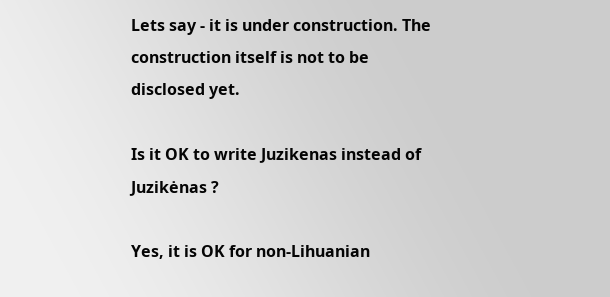Lets say - it is under construction. The construction itself is not to be disclosed yet.

Is it OK to write Juzikenas instead of Juzikėnas ?

Yes, it is OK for non-Lihuanian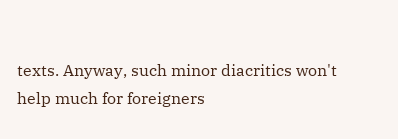texts. Anyway, such minor diacritics won't help much for foreigners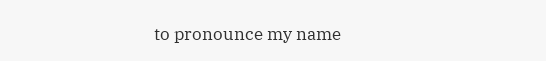to pronounce my name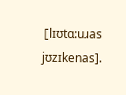[lɪʊtɑ:uɹas jʊzɪkenas].